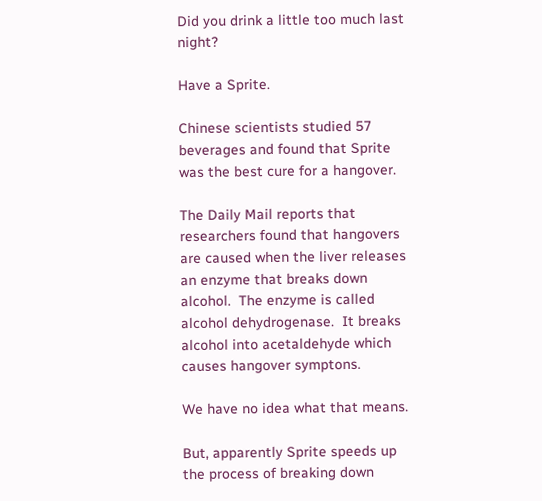Did you drink a little too much last night?

Have a Sprite.

Chinese scientists studied 57 beverages and found that Sprite was the best cure for a hangover.

The Daily Mail reports that researchers found that hangovers are caused when the liver releases an enzyme that breaks down alcohol.  The enzyme is called alcohol dehydrogenase.  It breaks alcohol into acetaldehyde which causes hangover symptons.

We have no idea what that means.

But, apparently Sprite speeds up the process of breaking down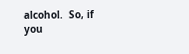alcohol.  So, if you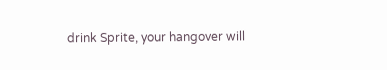drink Sprite, your hangover will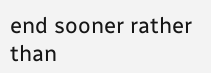end sooner rather than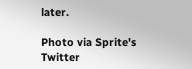later.

Photo via Sprite's Twitter